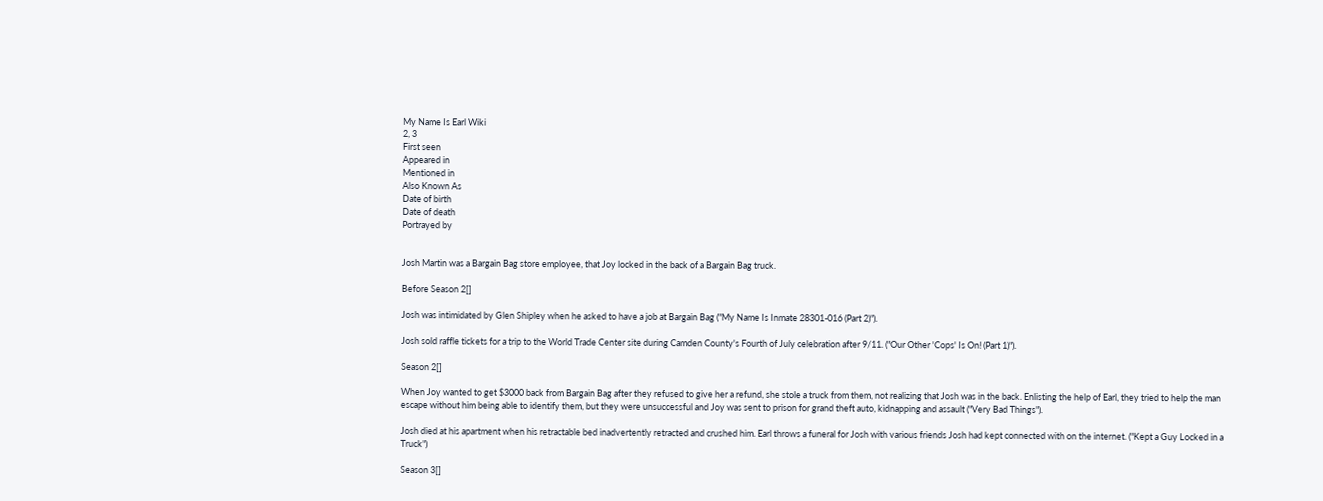My Name Is Earl Wiki
2, 3
First seen
Appeared in
Mentioned in
Also Known As
Date of birth
Date of death
Portrayed by


Josh Martin was a Bargain Bag store employee, that Joy locked in the back of a Bargain Bag truck.

Before Season 2[]

Josh was intimidated by Glen Shipley when he asked to have a job at Bargain Bag ("My Name Is Inmate 28301-016 (Part 2)").

Josh sold raffle tickets for a trip to the World Trade Center site during Camden County's Fourth of July celebration after 9/11. ("Our Other 'Cops' Is On! (Part 1)").

Season 2[]

When Joy wanted to get $3000 back from Bargain Bag after they refused to give her a refund, she stole a truck from them, not realizing that Josh was in the back. Enlisting the help of Earl, they tried to help the man escape without him being able to identify them, but they were unsuccessful and Joy was sent to prison for grand theft auto, kidnapping and assault ("Very Bad Things").

Josh died at his apartment when his retractable bed inadvertently retracted and crushed him. Earl throws a funeral for Josh with various friends Josh had kept connected with on the internet. ("Kept a Guy Locked in a Truck")

Season 3[]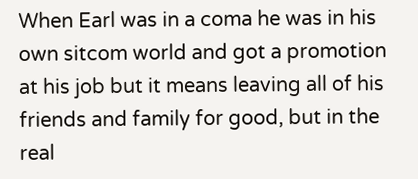When Earl was in a coma he was in his own sitcom world and got a promotion at his job but it means leaving all of his friends and family for good, but in the real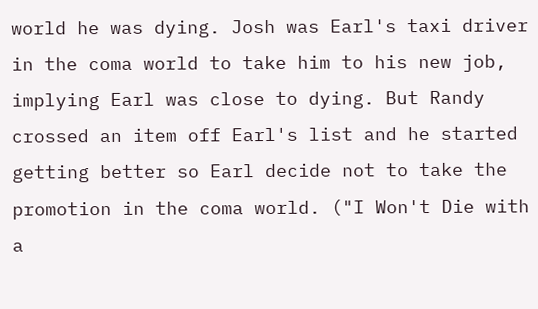world he was dying. Josh was Earl's taxi driver in the coma world to take him to his new job, implying Earl was close to dying. But Randy crossed an item off Earl's list and he started getting better so Earl decide not to take the promotion in the coma world. ("I Won't Die with a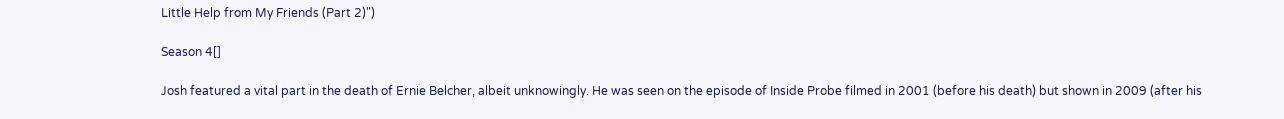Little Help from My Friends (Part 2)")

Season 4[]

Josh featured a vital part in the death of Ernie Belcher, albeit unknowingly. He was seen on the episode of Inside Probe filmed in 2001 (before his death) but shown in 2009 (after his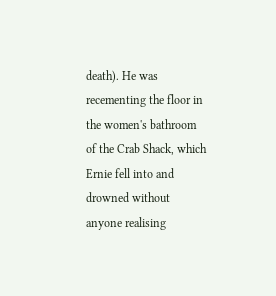death). He was recementing the floor in the women's bathroom of the Crab Shack, which Ernie fell into and drowned without anyone realising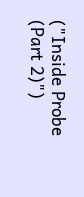("Inside Probe (Part 2)")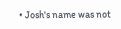• Josh's name was not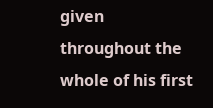given throughout the whole of his first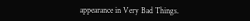appearance in Very Bad Things.